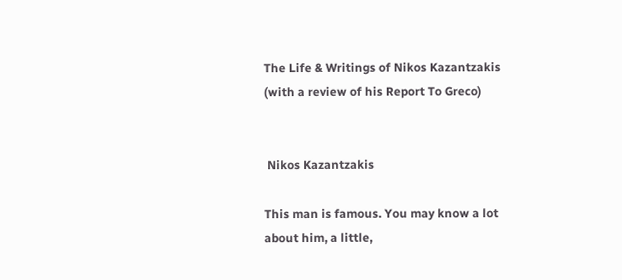The Life & Writings of Nikos Kazantzakis (with a review of his Report To Greco)


 Nikos Kazantzakis

This man is famous. You may know a lot about him, a little,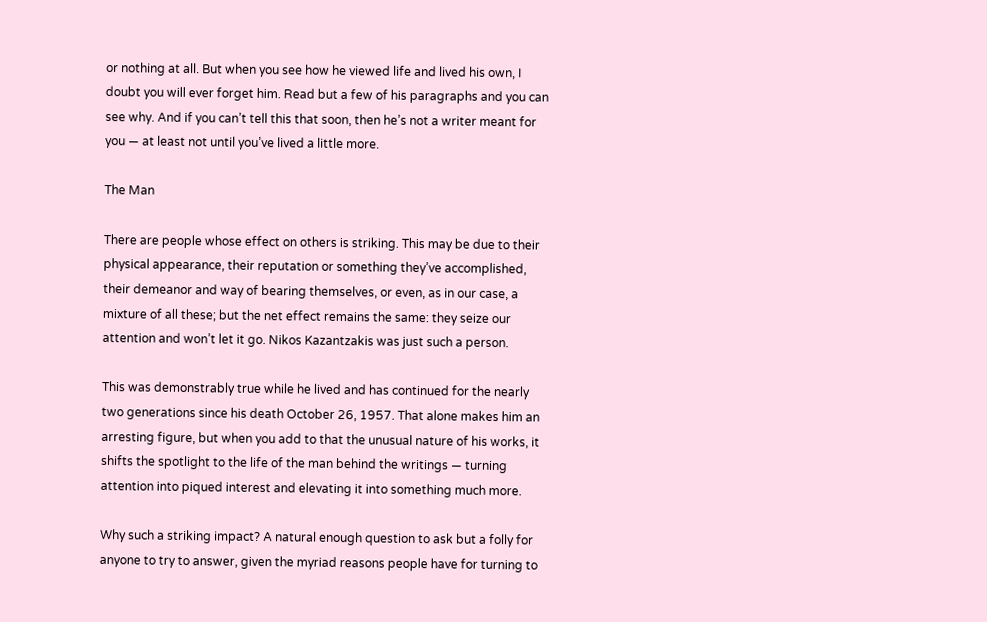or nothing at all. But when you see how he viewed life and lived his own, I doubt you will ever forget him. Read but a few of his paragraphs and you can see why. And if you can’t tell this that soon, then he’s not a writer meant for you — at least not until you’ve lived a little more.

The Man

There are people whose effect on others is striking. This may be due to their physical appearance, their reputation or something they’ve accomplished, their demeanor and way of bearing themselves, or even, as in our case, a mixture of all these; but the net effect remains the same: they seize our attention and won’t let it go. Nikos Kazantzakis was just such a person.

This was demonstrably true while he lived and has continued for the nearly two generations since his death October 26, 1957. That alone makes him an arresting figure, but when you add to that the unusual nature of his works, it shifts the spotlight to the life of the man behind the writings — turning attention into piqued interest and elevating it into something much more.

Why such a striking impact? A natural enough question to ask but a folly for anyone to try to answer, given the myriad reasons people have for turning to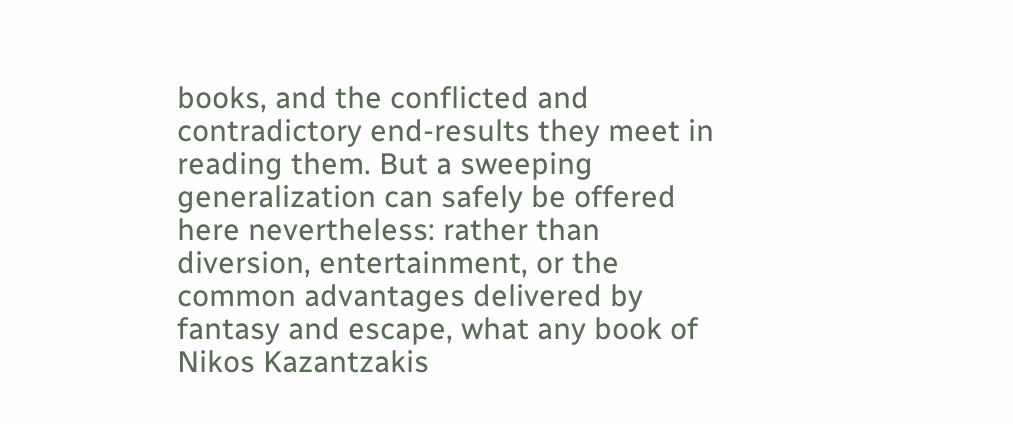books, and the conflicted and contradictory end-results they meet in reading them. But a sweeping generalization can safely be offered here nevertheless: rather than diversion, entertainment, or the common advantages delivered by fantasy and escape, what any book of Nikos Kazantzakis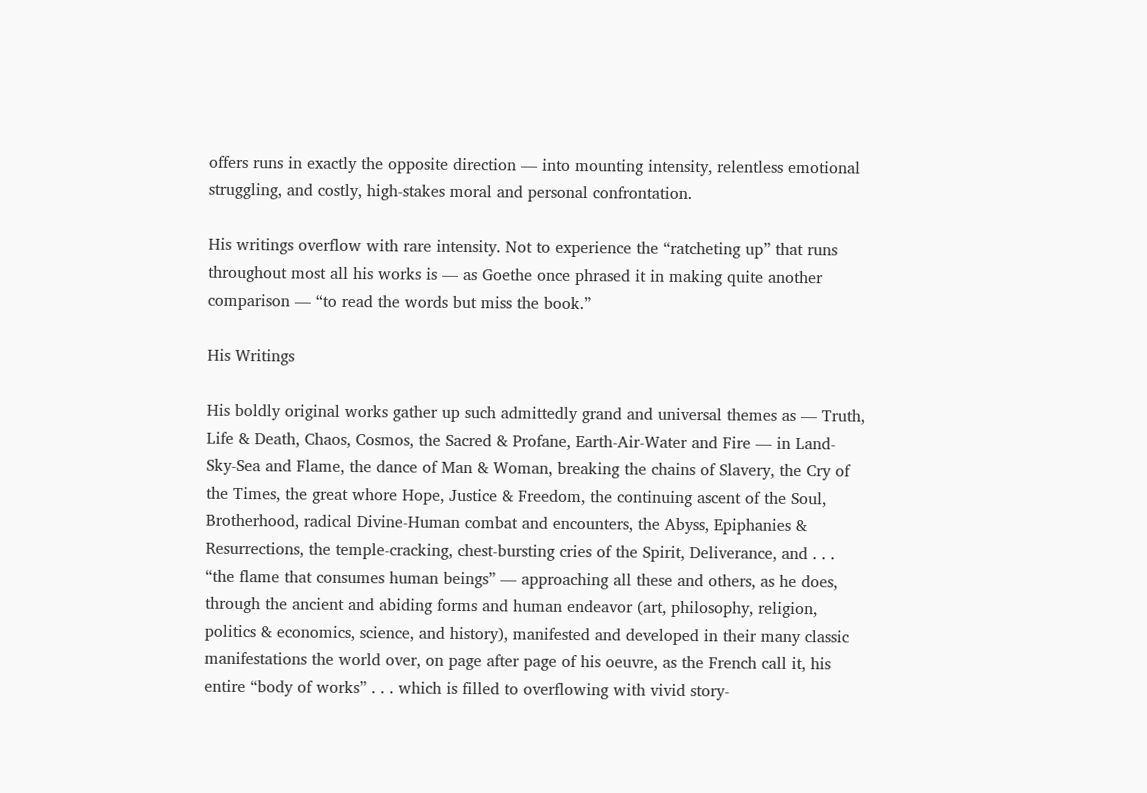offers runs in exactly the opposite direction — into mounting intensity, relentless emotional struggling, and costly, high-stakes moral and personal confrontation.

His writings overflow with rare intensity. Not to experience the “ratcheting up” that runs throughout most all his works is — as Goethe once phrased it in making quite another comparison — “to read the words but miss the book.”

His Writings

His boldly original works gather up such admittedly grand and universal themes as — Truth, Life & Death, Chaos, Cosmos, the Sacred & Profane, Earth-Air-Water and Fire — in Land-Sky-Sea and Flame, the dance of Man & Woman, breaking the chains of Slavery, the Cry of the Times, the great whore Hope, Justice & Freedom, the continuing ascent of the Soul, Brotherhood, radical Divine-Human combat and encounters, the Abyss, Epiphanies & Resurrections, the temple-cracking, chest-bursting cries of the Spirit, Deliverance, and . . . “the flame that consumes human beings” — approaching all these and others, as he does, through the ancient and abiding forms and human endeavor (art, philosophy, religion, politics & economics, science, and history), manifested and developed in their many classic manifestations the world over, on page after page of his oeuvre, as the French call it, his entire “body of works” . . . which is filled to overflowing with vivid story-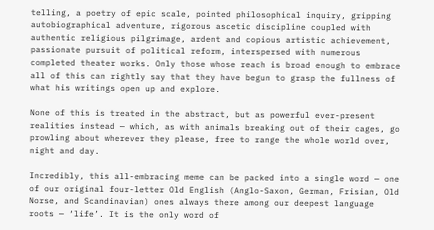telling, a poetry of epic scale, pointed philosophical inquiry, gripping autobiographical adventure, rigorous ascetic discipline coupled with authentic religious pilgrimage, ardent and copious artistic achievement, passionate pursuit of political reform, interspersed with numerous completed theater works. Only those whose reach is broad enough to embrace all of this can rightly say that they have begun to grasp the fullness of what his writings open up and explore.

None of this is treated in the abstract, but as powerful ever-present realities instead — which, as with animals breaking out of their cages, go prowling about wherever they please, free to range the whole world over, night and day.

Incredibly, this all-embracing meme can be packed into a single word — one of our original four-letter Old English (Anglo-Saxon, German, Frisian, Old Norse, and Scandinavian) ones always there among our deepest language roots — ‘life’. It is the only word of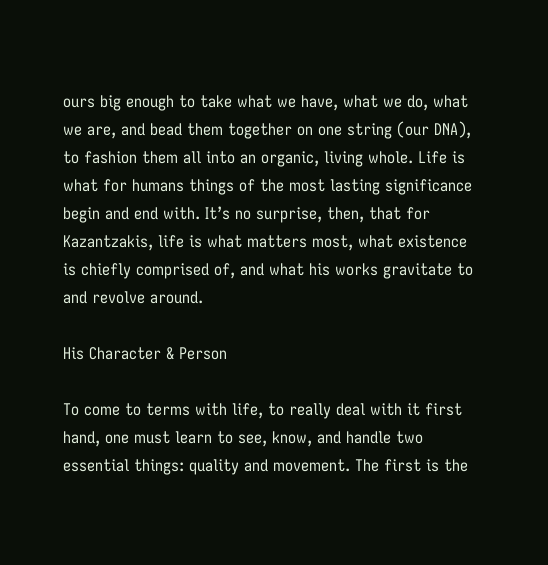ours big enough to take what we have, what we do, what we are, and bead them together on one string (our DNA), to fashion them all into an organic, living whole. Life is what for humans things of the most lasting significance begin and end with. It’s no surprise, then, that for Kazantzakis, life is what matters most, what existence is chiefly comprised of, and what his works gravitate to and revolve around.

His Character & Person

To come to terms with life, to really deal with it first hand, one must learn to see, know, and handle two essential things: quality and movement. The first is the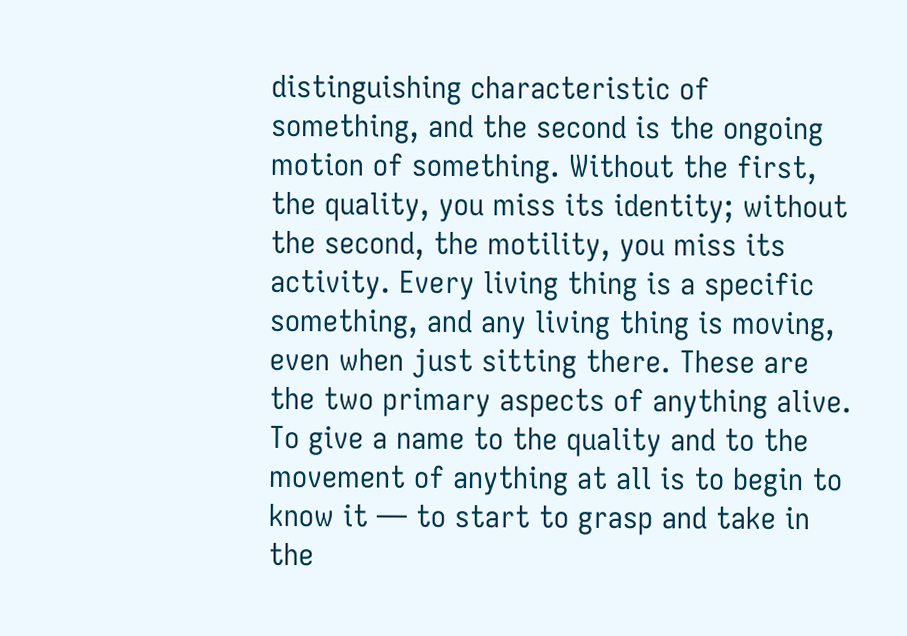distinguishing characteristic of something, and the second is the ongoing motion of something. Without the first, the quality, you miss its identity; without the second, the motility, you miss its activity. Every living thing is a specific something, and any living thing is moving, even when just sitting there. These are the two primary aspects of anything alive. To give a name to the quality and to the movement of anything at all is to begin to know it — to start to grasp and take in the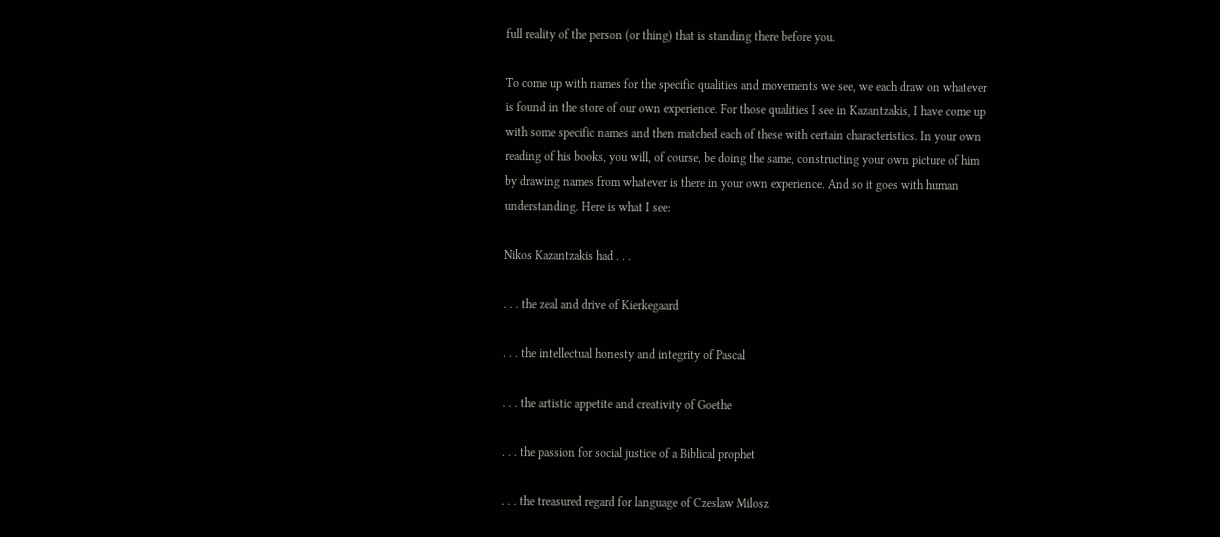full reality of the person (or thing) that is standing there before you.

To come up with names for the specific qualities and movements we see, we each draw on whatever is found in the store of our own experience. For those qualities I see in Kazantzakis, I have come up with some specific names and then matched each of these with certain characteristics. In your own reading of his books, you will, of course, be doing the same, constructing your own picture of him by drawing names from whatever is there in your own experience. And so it goes with human understanding. Here is what I see:

Nikos Kazantzakis had . . .

. . . the zeal and drive of Kierkegaard

. . . the intellectual honesty and integrity of Pascal

. . . the artistic appetite and creativity of Goethe

. . . the passion for social justice of a Biblical prophet

. . . the treasured regard for language of Czeslaw Milosz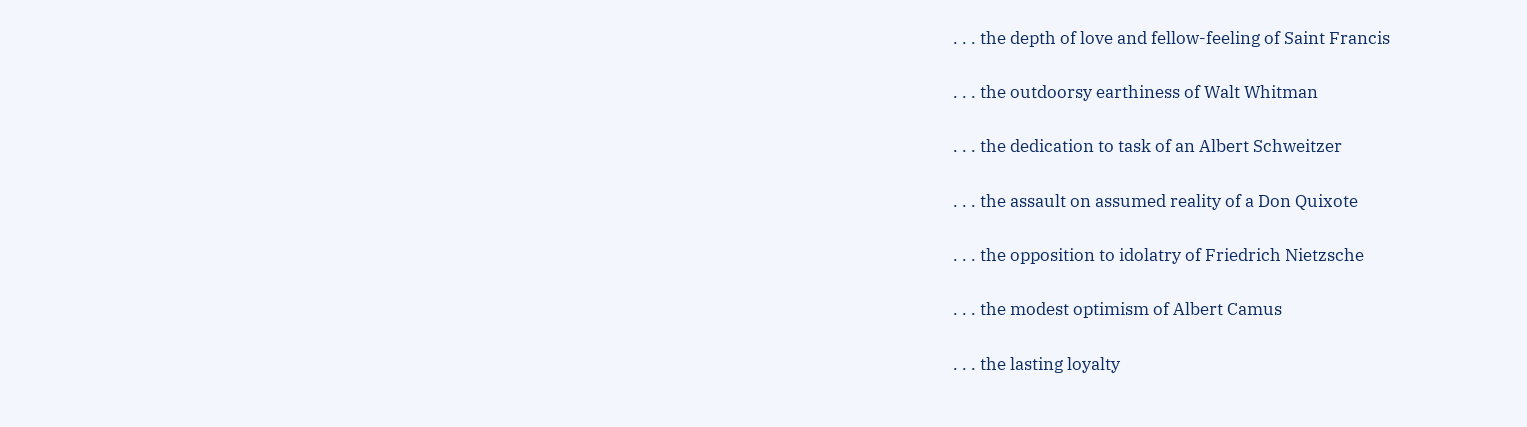. . . the depth of love and fellow-feeling of Saint Francis

. . . the outdoorsy earthiness of Walt Whitman

. . . the dedication to task of an Albert Schweitzer

. . . the assault on assumed reality of a Don Quixote

. . . the opposition to idolatry of Friedrich Nietzsche

. . . the modest optimism of Albert Camus

. . . the lasting loyalty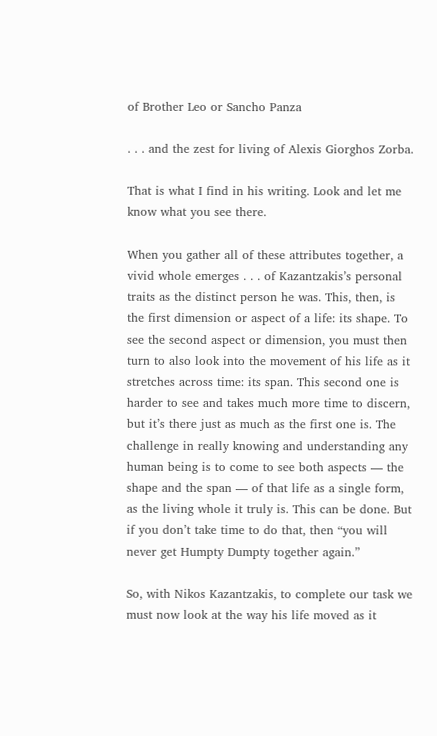of Brother Leo or Sancho Panza

. . . and the zest for living of Alexis Giorghos Zorba.

That is what I find in his writing. Look and let me know what you see there.

When you gather all of these attributes together, a vivid whole emerges . . . of Kazantzakis’s personal traits as the distinct person he was. This, then, is the first dimension or aspect of a life: its shape. To see the second aspect or dimension, you must then turn to also look into the movement of his life as it stretches across time: its span. This second one is harder to see and takes much more time to discern, but it’s there just as much as the first one is. The challenge in really knowing and understanding any human being is to come to see both aspects — the shape and the span — of that life as a single form, as the living whole it truly is. This can be done. But if you don’t take time to do that, then “you will never get Humpty Dumpty together again.”

So, with Nikos Kazantzakis, to complete our task we must now look at the way his life moved as it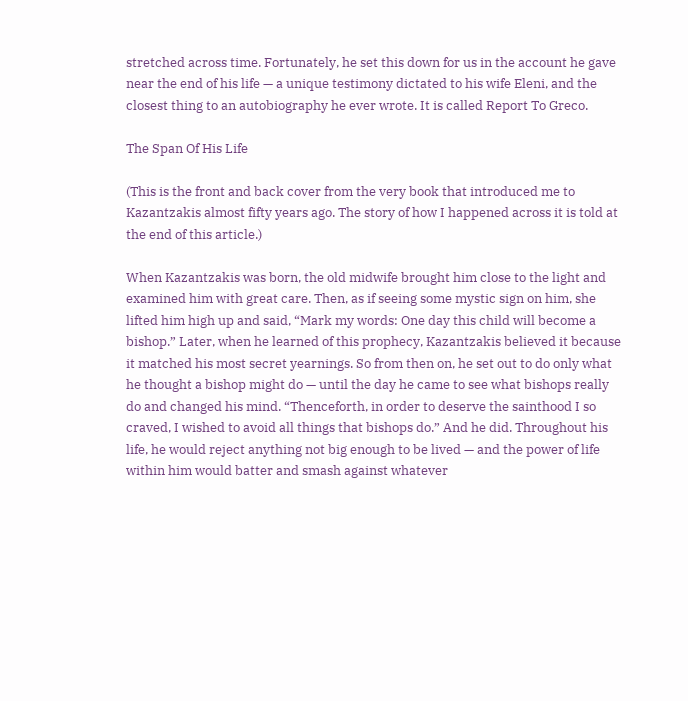stretched across time. Fortunately, he set this down for us in the account he gave near the end of his life — a unique testimony dictated to his wife Eleni, and the closest thing to an autobiography he ever wrote. It is called Report To Greco.

The Span Of His Life

(This is the front and back cover from the very book that introduced me to Kazantzakis almost fifty years ago. The story of how I happened across it is told at the end of this article.)

When Kazantzakis was born, the old midwife brought him close to the light and examined him with great care. Then, as if seeing some mystic sign on him, she lifted him high up and said, “Mark my words: One day this child will become a bishop.” Later, when he learned of this prophecy, Kazantzakis believed it because it matched his most secret yearnings. So from then on, he set out to do only what he thought a bishop might do — until the day he came to see what bishops really do and changed his mind. “Thenceforth, in order to deserve the sainthood I so craved, I wished to avoid all things that bishops do.” And he did. Throughout his life, he would reject anything not big enough to be lived — and the power of life within him would batter and smash against whatever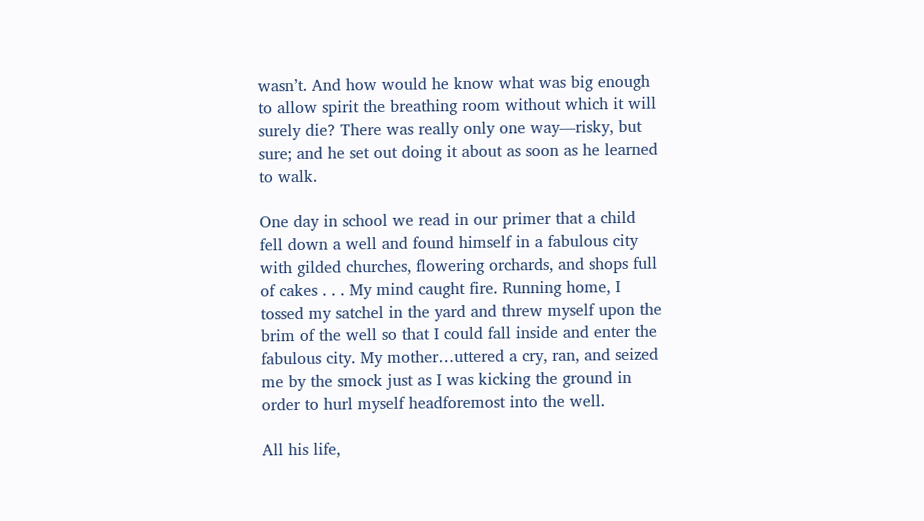wasn’t. And how would he know what was big enough to allow spirit the breathing room without which it will surely die? There was really only one way—risky, but sure; and he set out doing it about as soon as he learned to walk.

One day in school we read in our primer that a child fell down a well and found himself in a fabulous city with gilded churches, flowering orchards, and shops full of cakes . . . My mind caught fire. Running home, I tossed my satchel in the yard and threw myself upon the brim of the well so that I could fall inside and enter the fabulous city. My mother…uttered a cry, ran, and seized me by the smock just as I was kicking the ground in order to hurl myself headforemost into the well.

All his life,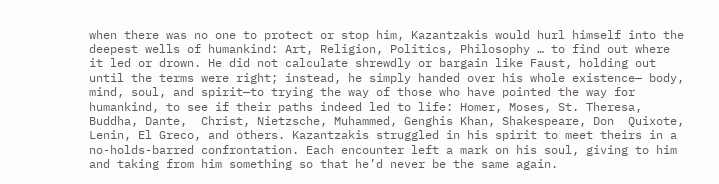when there was no one to protect or stop him, Kazantzakis would hurl himself into the deepest wells of humankind: Art, Religion, Politics, Philosophy … to find out where it led or drown. He did not calculate shrewdly or bargain like Faust, holding out until the terms were right; instead, he simply handed over his whole existence— body, mind, soul, and spirit—to trying the way of those who have pointed the way for humankind, to see if their paths indeed led to life: Homer, Moses, St. Theresa, Buddha, Dante,  Christ, Nietzsche, Muhammed, Genghis Khan, Shakespeare, Don  Quixote, Lenin, El Greco, and others. Kazantzakis struggled in his spirit to meet theirs in a no-holds-barred confrontation. Each encounter left a mark on his soul, giving to him and taking from him something so that he’d never be the same again.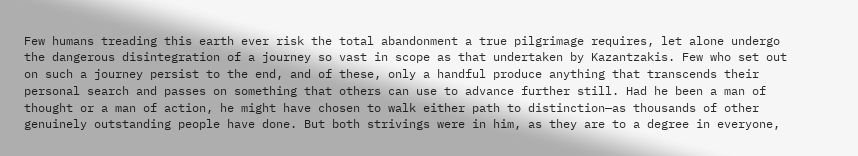Few humans treading this earth ever risk the total abandonment a true pilgrimage requires, let alone undergo the dangerous disintegration of a journey so vast in scope as that undertaken by Kazantzakis. Few who set out on such a journey persist to the end, and of these, only a handful produce anything that transcends their personal search and passes on something that others can use to advance further still. Had he been a man of thought or a man of action, he might have chosen to walk either path to distinction—as thousands of other genuinely outstanding people have done. But both strivings were in him, as they are to a degree in everyone,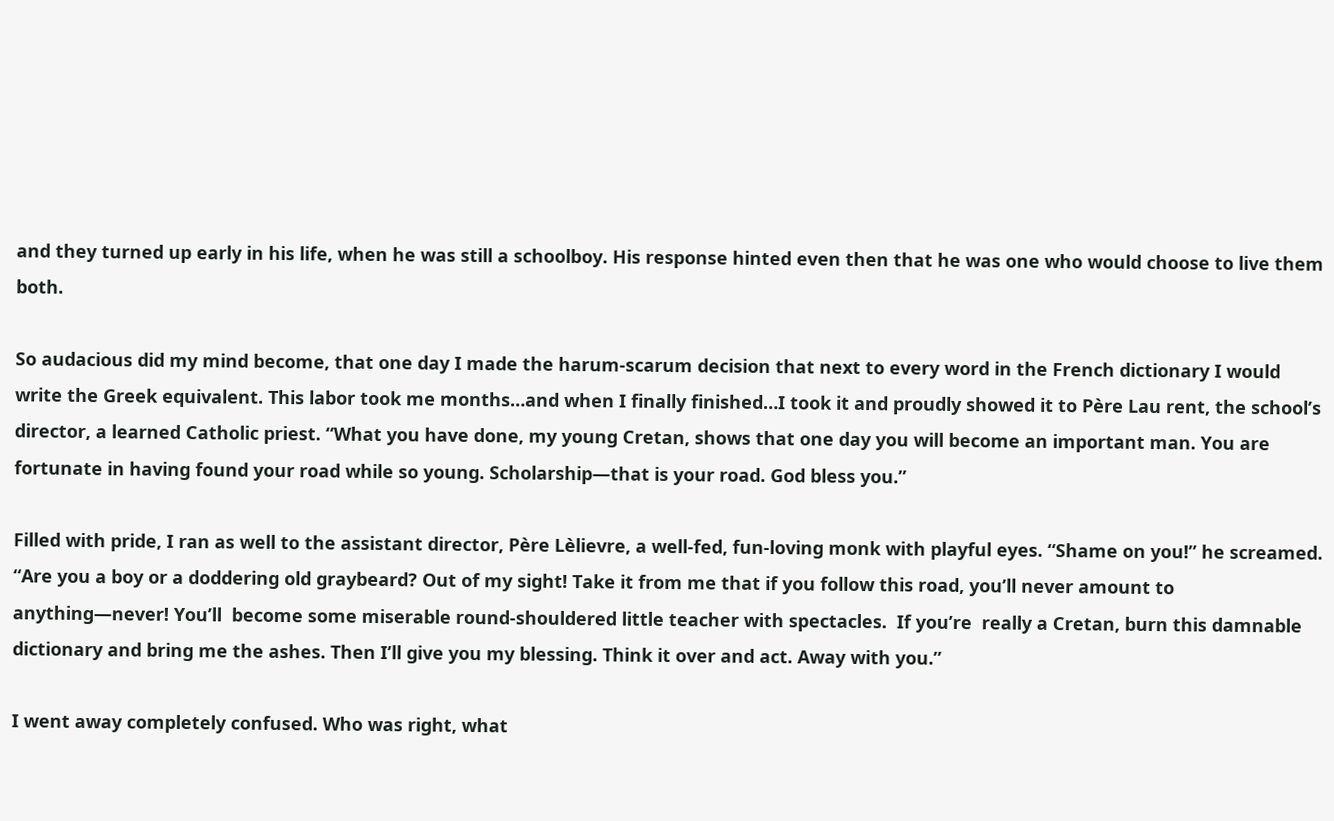and they turned up early in his life, when he was still a schoolboy. His response hinted even then that he was one who would choose to live them both.

So audacious did my mind become, that one day I made the harum-scarum decision that next to every word in the French dictionary I would write the Greek equivalent. This labor took me months…and when I finally finished…I took it and proudly showed it to Père Lau rent, the school’s director, a learned Catholic priest. “What you have done, my young Cretan, shows that one day you will become an important man. You are fortunate in having found your road while so young. Scholarship—that is your road. God bless you.”

Filled with pride, I ran as well to the assistant director, Père Lèlievre, a well-fed, fun-loving monk with playful eyes. “Shame on you!” he screamed. “Are you a boy or a doddering old graybeard? Out of my sight! Take it from me that if you follow this road, you’ll never amount to anything—never! You’ll  become some miserable round-shouldered little teacher with spectacles.  If you’re  really a Cretan, burn this damnable dictionary and bring me the ashes. Then I’ll give you my blessing. Think it over and act. Away with you.”

I went away completely confused. Who was right, what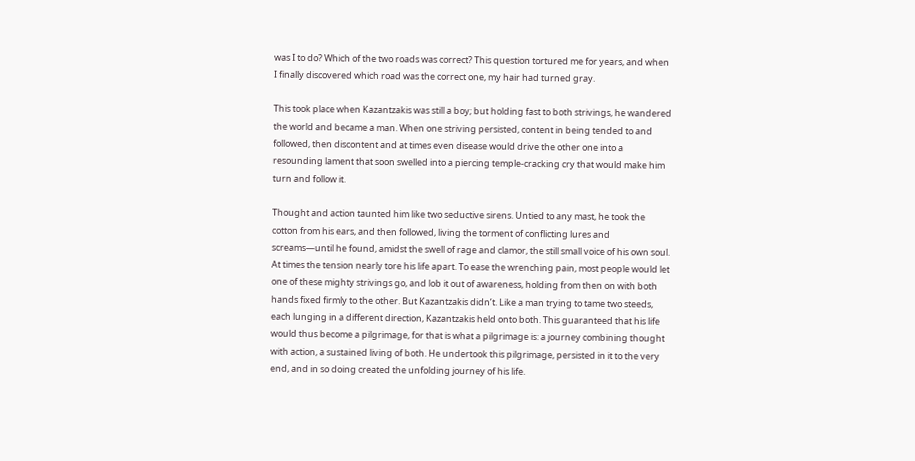was I to do? Which of the two roads was correct? This question tortured me for years, and when I finally discovered which road was the correct one, my hair had turned gray.

This took place when Kazantzakis was still a boy; but holding fast to both strivings, he wandered the world and became a man. When one striving persisted, content in being tended to and followed, then discontent and at times even disease would drive the other one into a resounding lament that soon swelled into a piercing temple-cracking cry that would make him turn and follow it.

Thought and action taunted him like two seductive sirens. Untied to any mast, he took the cotton from his ears, and then followed, living the torment of conflicting lures and screams—until he found, amidst the swell of rage and clamor, the still small voice of his own soul. At times the tension nearly tore his life apart. To ease the wrenching pain, most people would let one of these mighty strivings go, and lob it out of awareness, holding from then on with both hands fixed firmly to the other. But Kazantzakis didn’t. Like a man trying to tame two steeds, each lunging in a different direction, Kazantzakis held onto both. This guaranteed that his life would thus become a pilgrimage, for that is what a pilgrimage is: a journey combining thought with action, a sustained living of both. He undertook this pilgrimage, persisted in it to the very end, and in so doing created the unfolding journey of his life.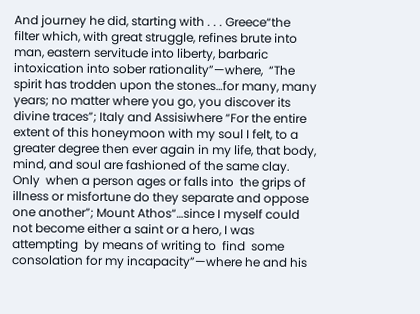And journey he did, starting with . . . Greece“the filter which, with great struggle, refines brute into man, eastern servitude into liberty, barbaric intoxication into sober rationality”—where,  “The spirit has trodden upon the stones…for many, many years; no matter where you go, you discover its divine traces”; Italy and Assisiwhere “For the entire extent of this honeymoon with my soul I felt, to a greater degree then ever again in my life, that body, mind, and soul are fashioned of the same clay. Only  when a person ages or falls into  the grips of illness or misfortune do they separate and oppose one another”; Mount Athos“…since I myself could not become either a saint or a hero, I was attempting  by means of writing to  find  some consolation for my incapacity”—where he and his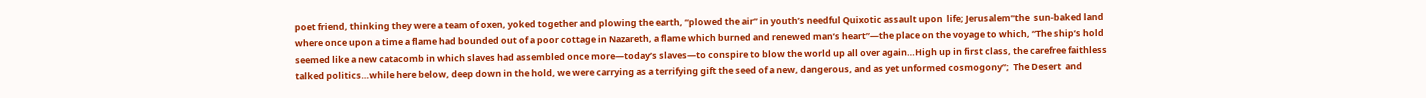poet friend, thinking they were a team of oxen, yoked together and plowing the earth, “plowed the air” in youth’s needful Quixotic assault upon  life; Jerusalem“the  sun-baked land where once upon a time a flame had bounded out of a poor cottage in Nazareth, a flame which burned and renewed man’s heart”—the place on the voyage to which, “The ship’s hold seemed like a new catacomb in which slaves had assembled once more—today’s slaves—to conspire to blow the world up all over again…High up in first class, the carefree faithless talked politics…while here below, deep down in the hold, we were carrying as a terrifying gift the seed of a new, dangerous, and as yet unformed cosmogony”;  The Desert  and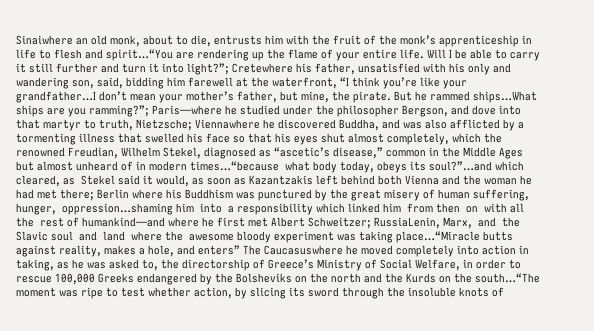Sinaiwhere an old monk, about to die, entrusts him with the fruit of the monk’s apprenticeship in life to flesh and spirit…“You are rendering up the flame of your entire life. Will I be able to carry it still further and turn it into light?”; Cretewhere his father, unsatisfied with his only and wandering son, said, bidding him farewell at the waterfront, “I think you’re like your grandfather…I don’t mean your mother’s father, but mine, the pirate. But he rammed ships…What ships are you ramming?”; Paris—where he studied under the philosopher Bergson, and dove into that martyr to truth, Nietzsche; Viennawhere he discovered Buddha, and was also afflicted by a tormenting illness that swelled his face so that his eyes shut almost completely, which the  renowned Freudian, Wilhelm Stekel, diagnosed as “ascetic’s disease,” common in the Middle Ages but almost unheard of in modern times…“because  what body today, obeys its soul?”…and which cleared, as  Stekel said it would, as soon as Kazantzakis left behind both Vienna and the woman he had met there; Berlin where his Buddhism was punctured by the great misery of human suffering, hunger,  oppression…shaming him  into  a responsibility which linked him  from then  on  with all the  rest of humankind—and where he first met Albert Schweitzer; RussiaLenin, Marx,  and  the  Slavic soul  and  land  where the  awesome bloody experiment was taking place…“Miracle butts against reality, makes a hole, and enters” The Caucasuswhere he moved completely into action in taking, as he was asked to, the directorship of Greece’s Ministry of Social Welfare, in order to rescue 100,000 Greeks endangered by the Bolsheviks on the north and the Kurds on the south…“The moment was ripe to test whether action, by slicing its sword through the insoluble knots of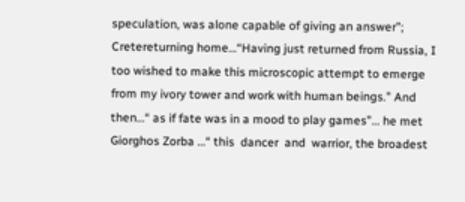speculation, was alone capable of giving an answer”; Cretereturning home…“Having just returned from Russia, I too wished to make this microscopic attempt to emerge from my ivory tower and work with human beings.” And then…“ as if fate was in a mood to play games”… he met  Giorghos Zorba …“ this  dancer  and  warrior, the broadest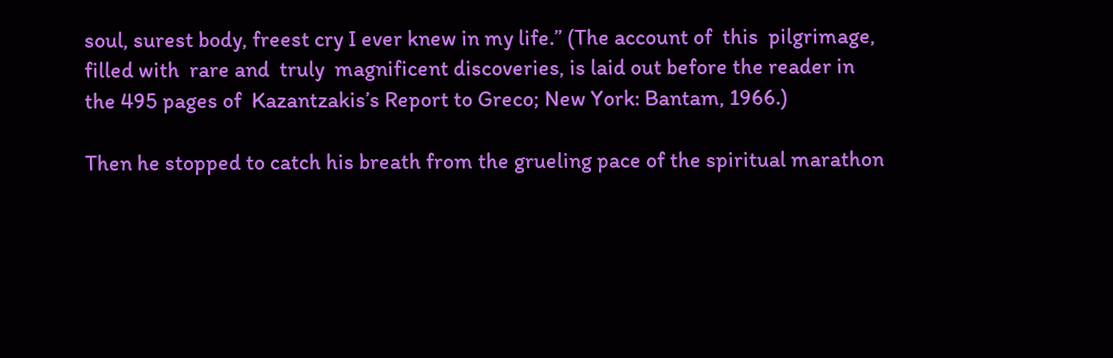soul, surest body, freest cry I ever knew in my life.” (The account of  this  pilgrimage, filled with  rare and  truly  magnificent discoveries, is laid out before the reader in the 495 pages of  Kazantzakis’s Report to Greco; New York: Bantam, 1966.)

Then he stopped to catch his breath from the grueling pace of the spiritual marathon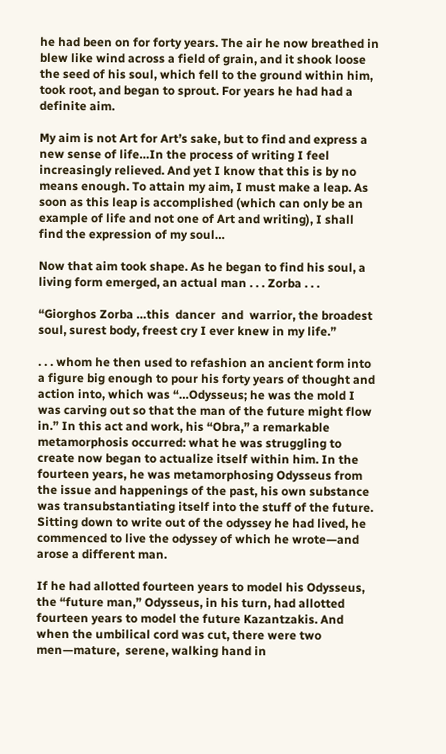he had been on for forty years. The air he now breathed in blew like wind across a field of grain, and it shook loose the seed of his soul, which fell to the ground within him, took root, and began to sprout. For years he had had a definite aim.

My aim is not Art for Art’s sake, but to find and express a new sense of life…In the process of writing I feel increasingly relieved. And yet I know that this is by no means enough. To attain my aim, I must make a leap. As soon as this leap is accomplished (which can only be an example of life and not one of Art and writing), I shall find the expression of my soul…

Now that aim took shape. As he began to find his soul, a living form emerged, an actual man . . . Zorba . . .

“Giorghos Zorba …this  dancer  and  warrior, the broadest soul, surest body, freest cry I ever knew in my life.”

. . . whom he then used to refashion an ancient form into a figure big enough to pour his forty years of thought and action into, which was “…Odysseus; he was the mold I was carving out so that the man of the future might flow in.” In this act and work, his “Obra,” a remarkable metamorphosis occurred: what he was struggling to create now began to actualize itself within him. In the fourteen years, he was metamorphosing Odysseus from the issue and happenings of the past, his own substance was transubstantiating itself into the stuff of the future. Sitting down to write out of the odyssey he had lived, he commenced to live the odyssey of which he wrote—and arose a different man.

If he had allotted fourteen years to model his Odysseus, the “future man,” Odysseus, in his turn, had allotted fourteen years to model the future Kazantzakis. And when the umbilical cord was cut, there were two men—mature,  serene, walking hand in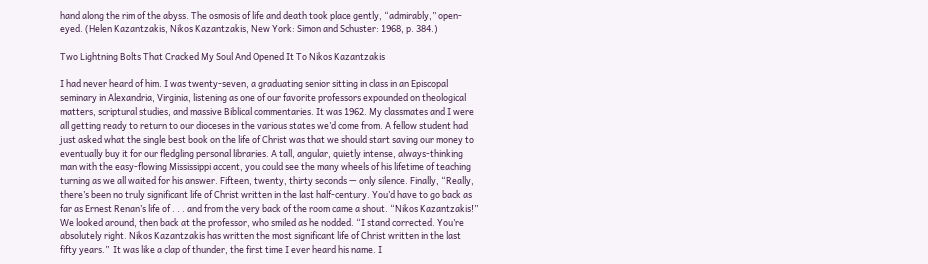hand along the rim of the abyss. The osmosis of life and death took place gently, “admirably,” open-eyed. (Helen Kazantzakis, Nikos Kazantzakis, New York: Simon and Schuster: 1968, p. 384.)

Two Lightning Bolts That Cracked My Soul And Opened It To Nikos Kazantzakis

I had never heard of him. I was twenty-seven, a graduating senior sitting in class in an Episcopal seminary in Alexandria, Virginia, listening as one of our favorite professors expounded on theological matters, scriptural studies, and massive Biblical commentaries. It was 1962. My classmates and I were all getting ready to return to our dioceses in the various states we’d come from. A fellow student had just asked what the single best book on the life of Christ was that we should start saving our money to eventually buy it for our fledgling personal libraries. A tall, angular, quietly intense, always-thinking man with the easy-flowing Mississippi accent, you could see the many wheels of his lifetime of teaching turning as we all waited for his answer. Fifteen, twenty, thirty seconds — only silence. Finally, “Really, there’s been no truly significant life of Christ written in the last half-century. You’d have to go back as far as Ernest Renan’s life of . . . and from the very back of the room came a shout. “Nikos Kazantzakis!” We looked around, then back at the professor, who smiled as he nodded. “I stand corrected. You’re absolutely right. Nikos Kazantzakis has written the most significant life of Christ written in the last fifty years.”  It was like a clap of thunder, the first time I ever heard his name. I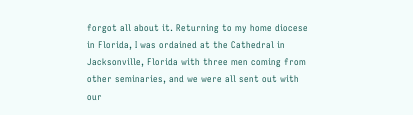forgot all about it. Returning to my home diocese in Florida, I was ordained at the Cathedral in Jacksonville, Florida with three men coming from other seminaries, and we were all sent out with our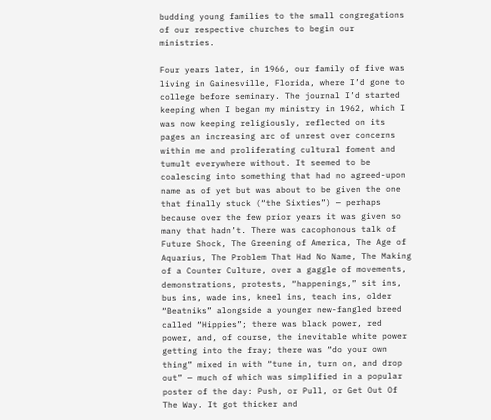budding young families to the small congregations of our respective churches to begin our ministries.

Four years later, in 1966, our family of five was living in Gainesville, Florida, where I’d gone to college before seminary. The journal I’d started keeping when I began my ministry in 1962, which I was now keeping religiously, reflected on its pages an increasing arc of unrest over concerns within me and proliferating cultural foment and tumult everywhere without. It seemed to be coalescing into something that had no agreed-upon name as of yet but was about to be given the one that finally stuck (“the Sixties”) — perhaps because over the few prior years it was given so many that hadn’t. There was cacophonous talk of Future Shock, The Greening of America, The Age of Aquarius, The Problem That Had No Name, The Making of a Counter Culture, over a gaggle of movements, demonstrations, protests, “happenings,” sit ins, bus ins, wade ins, kneel ins, teach ins, older “Beatniks” alongside a younger new-fangled breed called “Hippies”; there was black power, red power, and, of course, the inevitable white power getting into the fray; there was “do your own thing” mixed in with “tune in, turn on, and drop out” — much of which was simplified in a popular poster of the day: Push, or Pull, or Get Out Of The Way. It got thicker and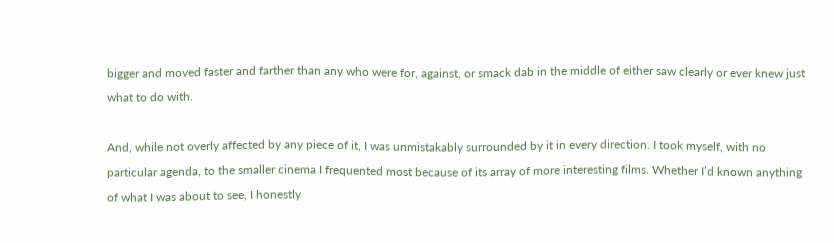bigger and moved faster and farther than any who were for, against, or smack dab in the middle of either saw clearly or ever knew just what to do with.

And, while not overly affected by any piece of it, I was unmistakably surrounded by it in every direction. I took myself, with no particular agenda, to the smaller cinema I frequented most because of its array of more interesting films. Whether I’d known anything of what I was about to see, I honestly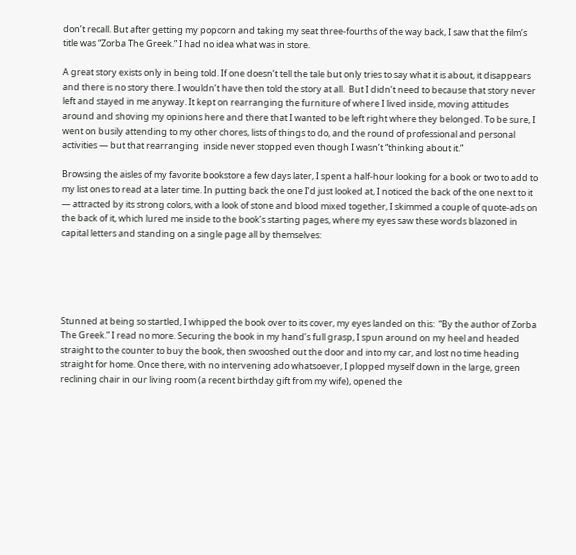don’t recall. But after getting my popcorn and taking my seat three-fourths of the way back, I saw that the film’s title was “Zorba The Greek.” I had no idea what was in store.

A great story exists only in being told. If one doesn’t tell the tale but only tries to say what it is about, it disappears and there is no story there. I wouldn’t have then told the story at all.  But I didn’t need to because that story never left and stayed in me anyway. It kept on rearranging the furniture of where I lived inside, moving attitudes around and shoving my opinions here and there that I wanted to be left right where they belonged. To be sure, I went on busily attending to my other chores, lists of things to do, and the round of professional and personal activities — but that rearranging  inside never stopped even though I wasn’t “thinking about it.”

Browsing the aisles of my favorite bookstore a few days later, I spent a half-hour looking for a book or two to add to my list ones to read at a later time. In putting back the one I’d just looked at, I noticed the back of the one next to it — attracted by its strong colors, with a look of stone and blood mixed together, I skimmed a couple of quote-ads on the back of it, which lured me inside to the book’s starting pages, where my eyes saw these words blazoned in capital letters and standing on a single page all by themselves:





Stunned at being so startled, I whipped the book over to its cover, my eyes landed on this:  “By the author of Zorba The Greek.” I read no more. Securing the book in my hand’s full grasp, I spun around on my heel and headed straight to the counter to buy the book, then swooshed out the door and into my car, and lost no time heading straight for home. Once there, with no intervening ado whatsoever, I plopped myself down in the large, green reclining chair in our living room (a recent birthday gift from my wife), opened the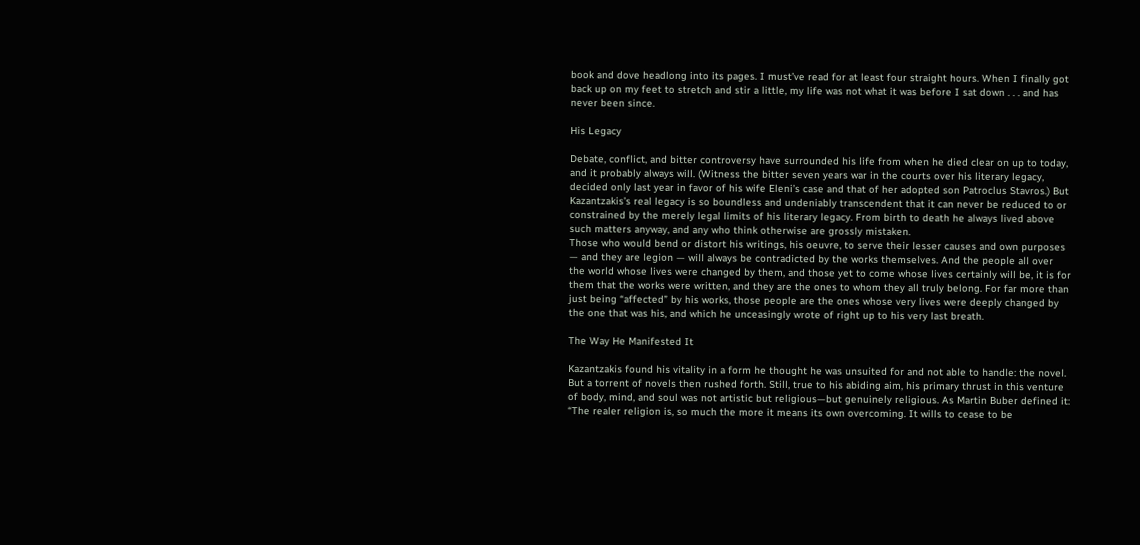book and dove headlong into its pages. I must’ve read for at least four straight hours. When I finally got back up on my feet to stretch and stir a little, my life was not what it was before I sat down . . . and has never been since.

His Legacy

Debate, conflict, and bitter controversy have surrounded his life from when he died clear on up to today, and it probably always will. (Witness the bitter seven years war in the courts over his literary legacy, decided only last year in favor of his wife Eleni’s case and that of her adopted son Patroclus Stavros.) But Kazantzakis’s real legacy is so boundless and undeniably transcendent that it can never be reduced to or constrained by the merely legal limits of his literary legacy. From birth to death he always lived above such matters anyway, and any who think otherwise are grossly mistaken.
Those who would bend or distort his writings, his oeuvre, to serve their lesser causes and own purposes — and they are legion — will always be contradicted by the works themselves. And the people all over the world whose lives were changed by them, and those yet to come whose lives certainly will be, it is for them that the works were written, and they are the ones to whom they all truly belong. For far more than just being “affected” by his works, those people are the ones whose very lives were deeply changed by the one that was his, and which he unceasingly wrote of right up to his very last breath.

The Way He Manifested It

Kazantzakis found his vitality in a form he thought he was unsuited for and not able to handle: the novel. But a torrent of novels then rushed forth. Still, true to his abiding aim, his primary thrust in this venture of body, mind, and soul was not artistic but religious—but genuinely religious. As Martin Buber defined it: “The realer religion is, so much the more it means its own overcoming. It wills to cease to be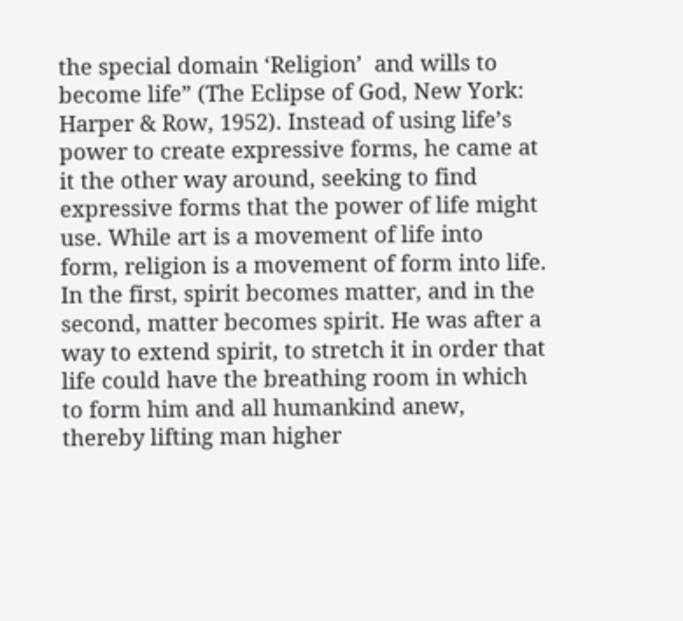the special domain ‘Religion’  and wills to become life” (The Eclipse of God, New York: Harper & Row, 1952). Instead of using life’s power to create expressive forms, he came at it the other way around, seeking to find expressive forms that the power of life might use. While art is a movement of life into form, religion is a movement of form into life. In the first, spirit becomes matter, and in the second, matter becomes spirit. He was after a way to extend spirit, to stretch it in order that life could have the breathing room in which to form him and all humankind anew, thereby lifting man higher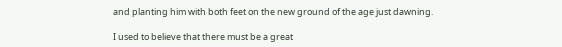and planting him with both feet on the new ground of the age just dawning.

I used to believe that there must be a great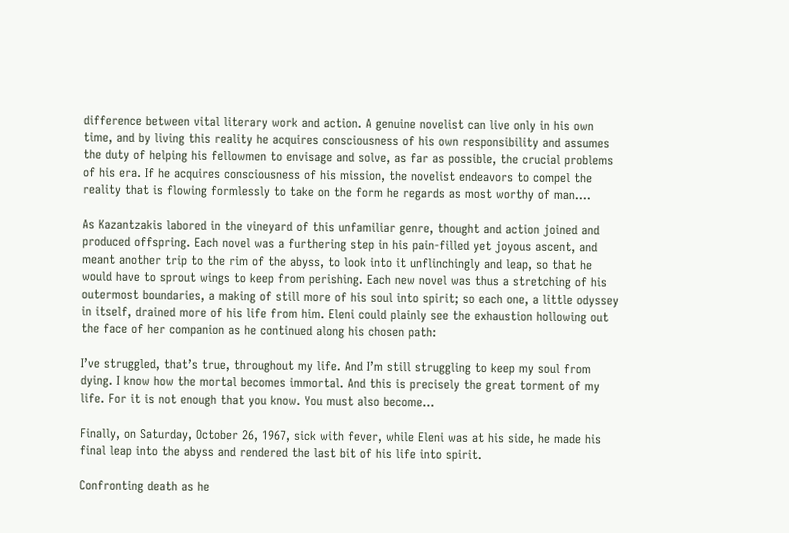difference between vital literary work and action. A genuine novelist can live only in his own time, and by living this reality he acquires consciousness of his own responsibility and assumes the duty of helping his fellowmen to envisage and solve, as far as possible, the crucial problems of his era. If he acquires consciousness of his mission, the novelist endeavors to compel the reality that is flowing formlessly to take on the form he regards as most worthy of man….

As Kazantzakis labored in the vineyard of this unfamiliar genre, thought and action joined and produced offspring. Each novel was a furthering step in his pain-filled yet joyous ascent, and meant another trip to the rim of the abyss, to look into it unflinchingly and leap, so that he would have to sprout wings to keep from perishing. Each new novel was thus a stretching of his outermost boundaries, a making of still more of his soul into spirit; so each one, a little odyssey in itself, drained more of his life from him. Eleni could plainly see the exhaustion hollowing out the face of her companion as he continued along his chosen path:

I’ve struggled, that’s true, throughout my life. And I’m still struggling to keep my soul from dying. I know how the mortal becomes immortal. And this is precisely the great torment of my life. For it is not enough that you know. You must also become…

Finally, on Saturday, October 26, 1967, sick with fever, while Eleni was at his side, he made his final leap into the abyss and rendered the last bit of his life into spirit.

Confronting death as he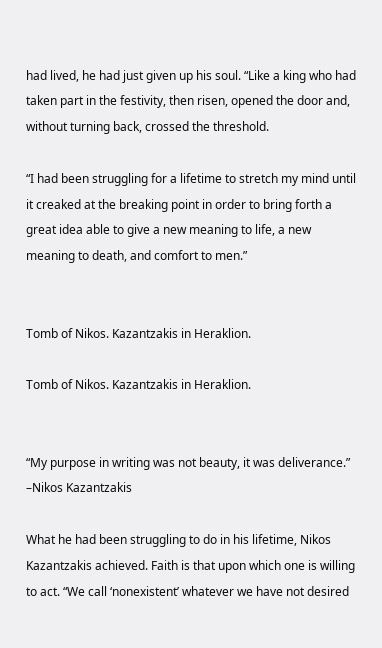had lived, he had just given up his soul. “Like a king who had taken part in the festivity, then risen, opened the door and, without turning back, crossed the threshold.

“I had been struggling for a lifetime to stretch my mind until it creaked at the breaking point in order to bring forth a great idea able to give a new meaning to life, a new meaning to death, and comfort to men.”


Tomb of Nikos. Kazantzakis in Heraklion.

Tomb of Nikos. Kazantzakis in Heraklion.


“My purpose in writing was not beauty, it was deliverance.”  –Nikos Kazantzakis

What he had been struggling to do in his lifetime, Nikos Kazantzakis achieved. Faith is that upon which one is willing to act. “We call ‘nonexistent’ whatever we have not desired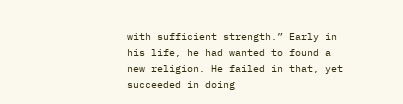with sufficient strength.” Early in his life, he had wanted to found a new religion. He failed in that, yet succeeded in doing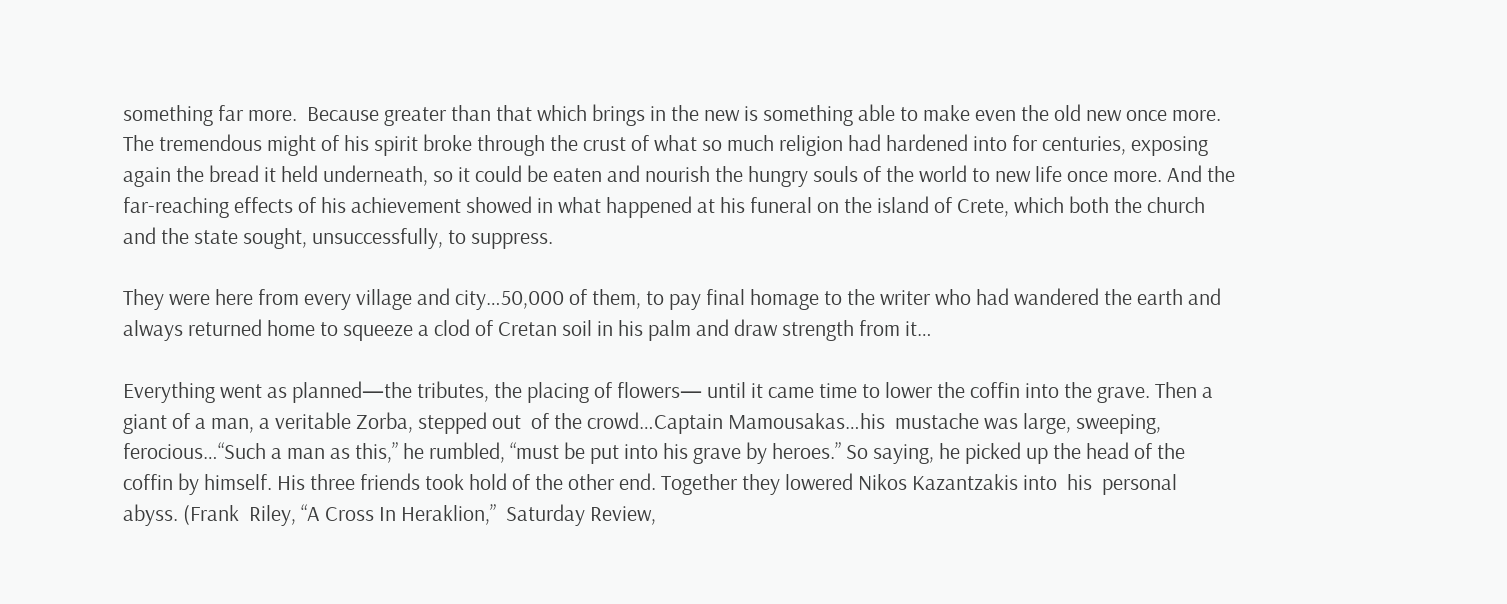something far more.  Because greater than that which brings in the new is something able to make even the old new once more. The tremendous might of his spirit broke through the crust of what so much religion had hardened into for centuries, exposing again the bread it held underneath, so it could be eaten and nourish the hungry souls of the world to new life once more. And the far-reaching effects of his achievement showed in what happened at his funeral on the island of Crete, which both the church and the state sought, unsuccessfully, to suppress.

They were here from every village and city…50,000 of them, to pay final homage to the writer who had wandered the earth and always returned home to squeeze a clod of Cretan soil in his palm and draw strength from it…

Everything went as planned—the tributes, the placing of flowers— until it came time to lower the coffin into the grave. Then a giant of a man, a veritable Zorba, stepped out  of the crowd…Captain Mamousakas…his  mustache was large, sweeping, ferocious…“Such a man as this,” he rumbled, “must be put into his grave by heroes.” So saying, he picked up the head of the coffin by himself. His three friends took hold of the other end. Together they lowered Nikos Kazantzakis into  his  personal abyss. (Frank  Riley, “A Cross In Heraklion,”  Saturday Review,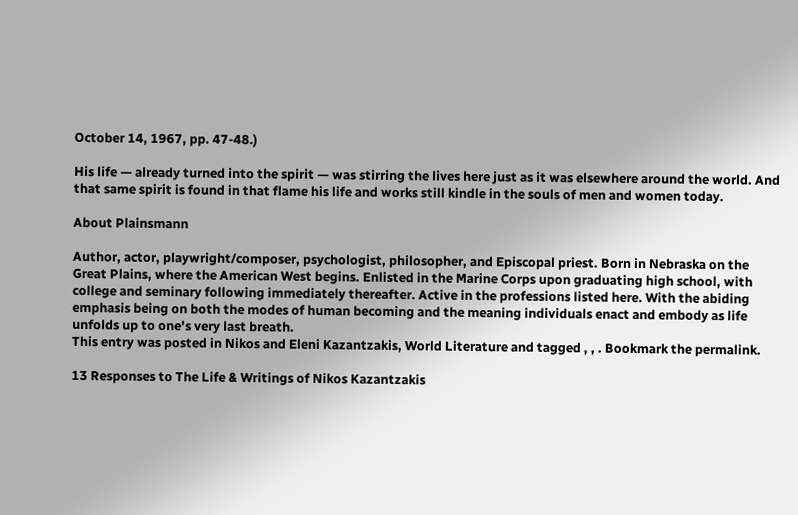October 14, 1967, pp. 47-48.)

His life — already turned into the spirit — was stirring the lives here just as it was elsewhere around the world. And that same spirit is found in that flame his life and works still kindle in the souls of men and women today.

About Plainsmann

Author, actor, playwright/composer, psychologist, philosopher, and Episcopal priest. Born in Nebraska on the Great Plains, where the American West begins. Enlisted in the Marine Corps upon graduating high school, with college and seminary following immediately thereafter. Active in the professions listed here. With the abiding emphasis being on both the modes of human becoming and the meaning individuals enact and embody as life unfolds up to one's very last breath.
This entry was posted in Nikos and Eleni Kazantzakis, World Literature and tagged , , . Bookmark the permalink.

13 Responses to The Life & Writings of Nikos Kazantzakis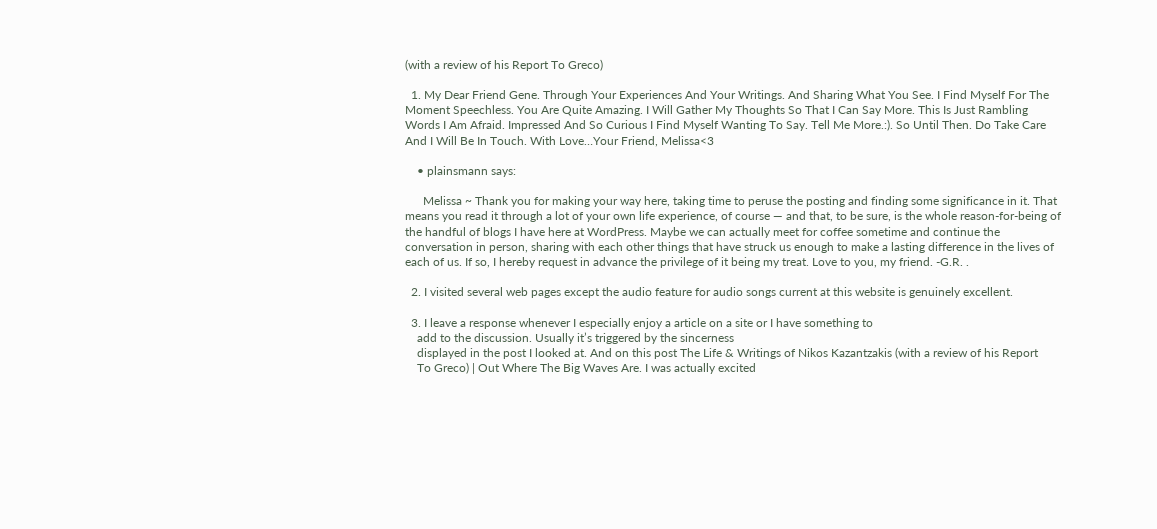(with a review of his Report To Greco)

  1. My Dear Friend Gene. Through Your Experiences And Your Writings. And Sharing What You See. I Find Myself For The Moment Speechless. You Are Quite Amazing. I Will Gather My Thoughts So That I Can Say More. This Is Just Rambling Words I Am Afraid. Impressed And So Curious I Find Myself Wanting To Say. Tell Me More.:). So Until Then. Do Take Care And I Will Be In Touch. With Love…Your Friend, Melissa<3

    • plainsmann says:

      Melissa ~ Thank you for making your way here, taking time to peruse the posting and finding some significance in it. That means you read it through a lot of your own life experience, of course — and that, to be sure, is the whole reason-for-being of the handful of blogs I have here at WordPress. Maybe we can actually meet for coffee sometime and continue the conversation in person, sharing with each other things that have struck us enough to make a lasting difference in the lives of each of us. If so, I hereby request in advance the privilege of it being my treat. Love to you, my friend. -G.R. .

  2. I visited several web pages except the audio feature for audio songs current at this website is genuinely excellent.

  3. I leave a response whenever I especially enjoy a article on a site or I have something to
    add to the discussion. Usually it’s triggered by the sincerness
    displayed in the post I looked at. And on this post The Life & Writings of Nikos Kazantzakis (with a review of his Report
    To Greco) | Out Where The Big Waves Are. I was actually excited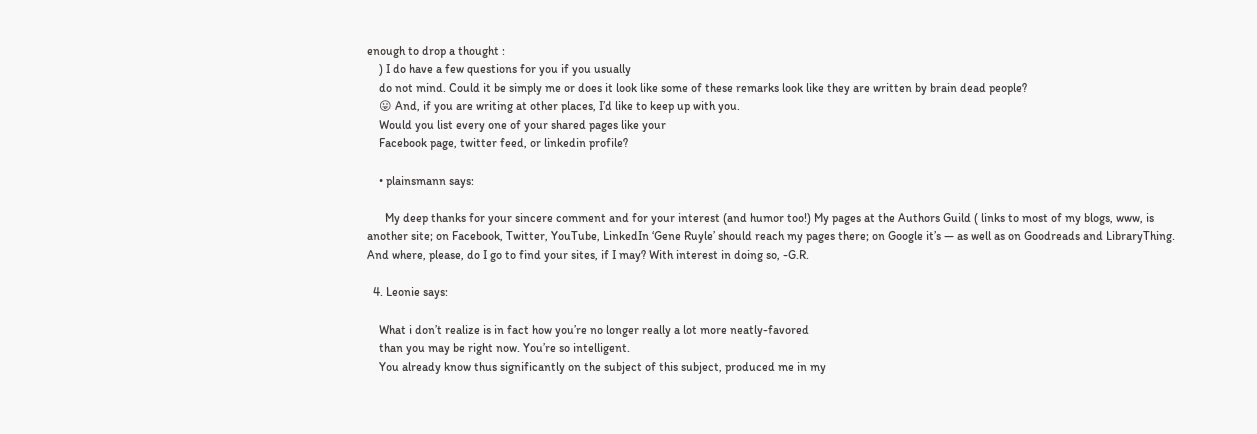enough to drop a thought :
    ) I do have a few questions for you if you usually
    do not mind. Could it be simply me or does it look like some of these remarks look like they are written by brain dead people?
    😛 And, if you are writing at other places, I’d like to keep up with you.
    Would you list every one of your shared pages like your
    Facebook page, twitter feed, or linkedin profile?

    • plainsmann says:

      My deep thanks for your sincere comment and for your interest (and humor too!) My pages at the Authors Guild ( links to most of my blogs, www, is another site; on Facebook, Twitter, YouTube, LinkedIn ‘Gene Ruyle’ should reach my pages there; on Google it’s — as well as on Goodreads and LibraryThing. And where, please, do I go to find your sites, if I may? With interest in doing so, -G.R.

  4. Leonie says:

    What i don’t realize is in fact how you’re no longer really a lot more neatly-favored
    than you may be right now. You’re so intelligent.
    You already know thus significantly on the subject of this subject, produced me in my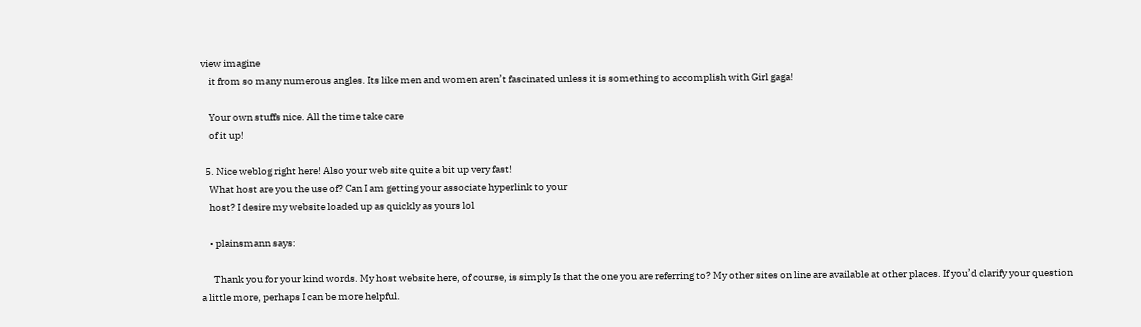view imagine
    it from so many numerous angles. Its like men and women aren’t fascinated unless it is something to accomplish with Girl gaga!

    Your own stuffs nice. All the time take care
    of it up!

  5. Nice weblog right here! Also your web site quite a bit up very fast!
    What host are you the use of? Can I am getting your associate hyperlink to your
    host? I desire my website loaded up as quickly as yours lol

    • plainsmann says:

      Thank you for your kind words. My host website here, of course, is simply Is that the one you are referring to? My other sites on line are available at other places. If you’d clarify your question a little more, perhaps I can be more helpful.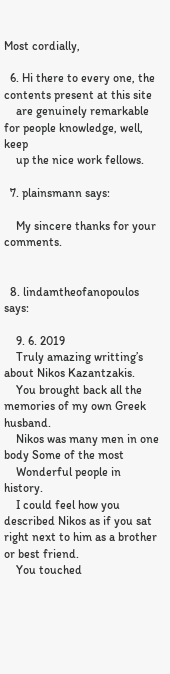Most cordially,

  6. Hi there to every one, the contents present at this site
    are genuinely remarkable for people knowledge, well, keep
    up the nice work fellows.

  7. plainsmann says:

    My sincere thanks for your comments.


  8. lindamtheofanopoulos says:

    9. 6. 2019
    Truly amazing writting’s about Nikos Kazantzakis.
    You brought back all the memories of my own Greek husband.
    Nikos was many men in one body Some of the most
    Wonderful people in history.
    I could feel how you described Nikos as if you sat right next to him as a brother or best friend.
    You touched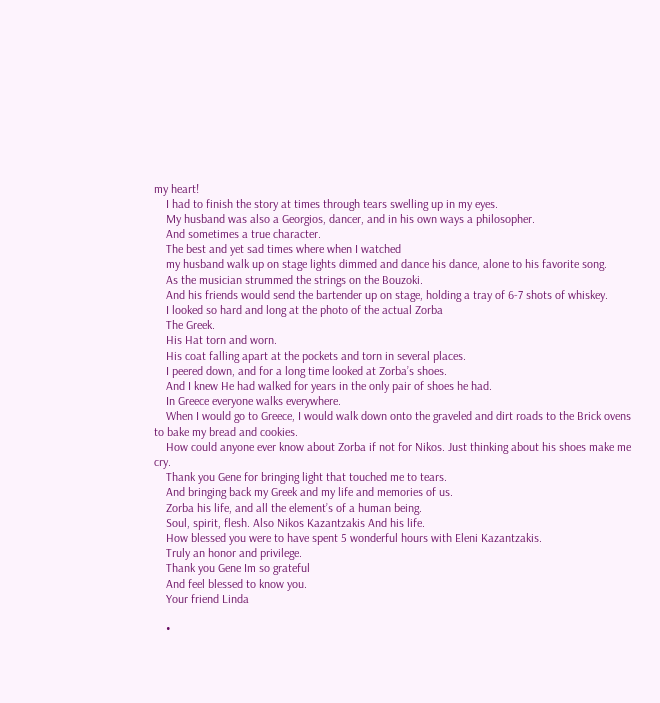my heart!
    I had to finish the story at times through tears swelling up in my eyes.
    My husband was also a Georgios, dancer, and in his own ways a philosopher.
    And sometimes a true character.
    The best and yet sad times where when I watched
    my husband walk up on stage lights dimmed and dance his dance, alone to his favorite song.
    As the musician strummed the strings on the Bouzoki.
    And his friends would send the bartender up on stage, holding a tray of 6-7 shots of whiskey.
    I looked so hard and long at the photo of the actual Zorba
    The Greek.
    His Hat torn and worn.
    His coat falling apart at the pockets and torn in several places.
    I peered down, and for a long time looked at Zorba’s shoes.
    And I knew He had walked for years in the only pair of shoes he had.
    In Greece everyone walks everywhere.
    When I would go to Greece, I would walk down onto the graveled and dirt roads to the Brick ovens to bake my bread and cookies.
    How could anyone ever know about Zorba if not for Nikos. Just thinking about his shoes make me cry.
    Thank you Gene for bringing light that touched me to tears.
    And bringing back my Greek and my life and memories of us.
    Zorba his life, and all the element’s of a human being.
    Soul, spirit, flesh. Also Nikos Kazantzakis And his life.
    How blessed you were to have spent 5 wonderful hours with Eleni Kazantzakis.
    Truly an honor and privilege.
    Thank you Gene Im so grateful
    And feel blessed to know you.
    Your friend Linda

    •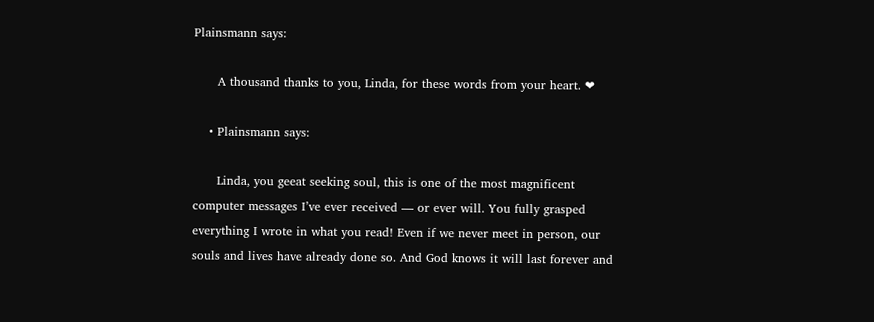Plainsmann says:

      A thousand thanks to you, Linda, for these words from your heart. ❤

    • Plainsmann says:

      Linda, you geeat seeking soul, this is one of the most magnificent computer messages I’ve ever received — or ever will. You fully grasped everything I wrote in what you read! Even if we never meet in person, our souls and lives have already done so. And God knows it will last forever and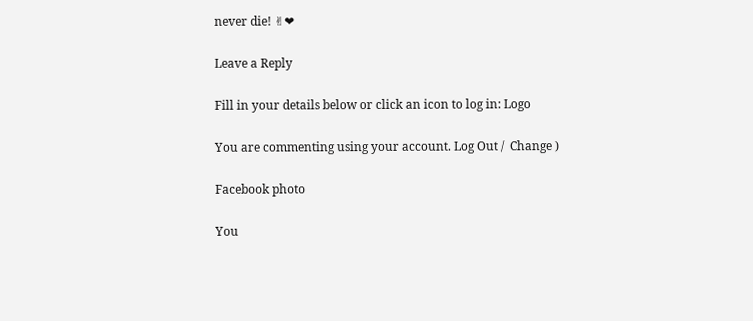never die! ✌❤

Leave a Reply

Fill in your details below or click an icon to log in: Logo

You are commenting using your account. Log Out /  Change )

Facebook photo

You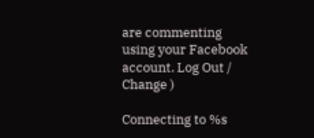are commenting using your Facebook account. Log Out /  Change )

Connecting to %s